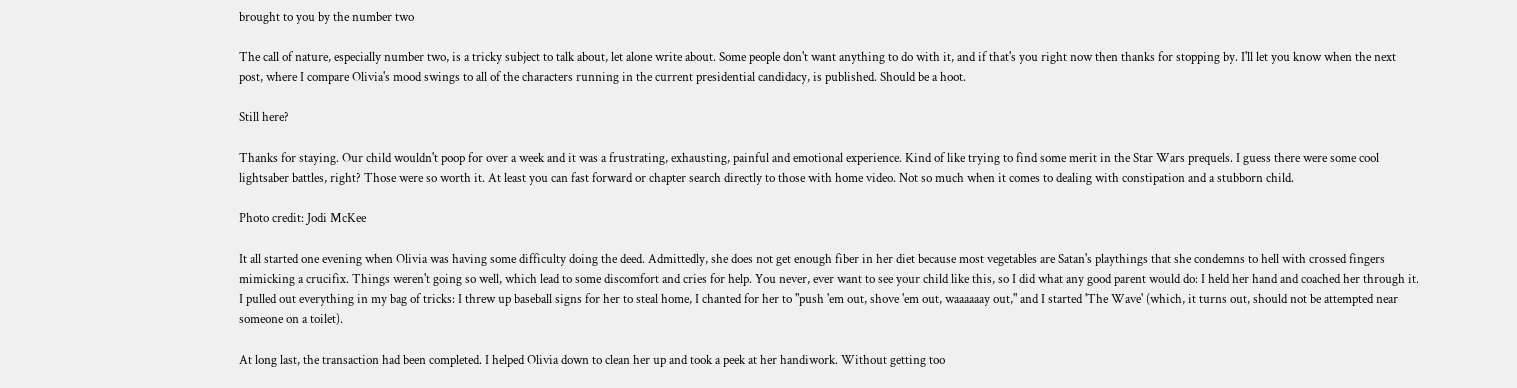brought to you by the number two

The call of nature, especially number two, is a tricky subject to talk about, let alone write about. Some people don't want anything to do with it, and if that's you right now then thanks for stopping by. I'll let you know when the next post, where I compare Olivia's mood swings to all of the characters running in the current presidential candidacy, is published. Should be a hoot.

Still here?

Thanks for staying. Our child wouldn't poop for over a week and it was a frustrating, exhausting, painful and emotional experience. Kind of like trying to find some merit in the Star Wars prequels. I guess there were some cool lightsaber battles, right? Those were so worth it. At least you can fast forward or chapter search directly to those with home video. Not so much when it comes to dealing with constipation and a stubborn child.

Photo credit: Jodi McKee

It all started one evening when Olivia was having some difficulty doing the deed. Admittedly, she does not get enough fiber in her diet because most vegetables are Satan's playthings that she condemns to hell with crossed fingers mimicking a crucifix. Things weren't going so well, which lead to some discomfort and cries for help. You never, ever want to see your child like this, so I did what any good parent would do: I held her hand and coached her through it. I pulled out everything in my bag of tricks: I threw up baseball signs for her to steal home, I chanted for her to "push 'em out, shove 'em out, waaaaaay out," and I started 'The Wave' (which, it turns out, should not be attempted near someone on a toilet).

At long last, the transaction had been completed. I helped Olivia down to clean her up and took a peek at her handiwork. Without getting too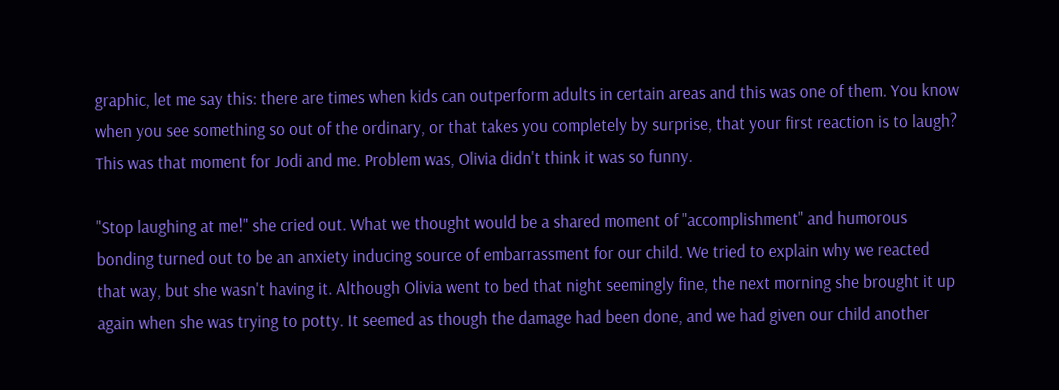graphic, let me say this: there are times when kids can outperform adults in certain areas and this was one of them. You know when you see something so out of the ordinary, or that takes you completely by surprise, that your first reaction is to laugh? This was that moment for Jodi and me. Problem was, Olivia didn't think it was so funny.

"Stop laughing at me!" she cried out. What we thought would be a shared moment of "accomplishment" and humorous bonding turned out to be an anxiety inducing source of embarrassment for our child. We tried to explain why we reacted that way, but she wasn't having it. Although Olivia went to bed that night seemingly fine, the next morning she brought it up again when she was trying to potty. It seemed as though the damage had been done, and we had given our child another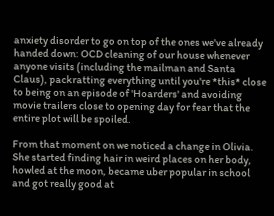anxiety disorder to go on top of the ones we've already handed down: OCD cleaning of our house whenever anyone visits (including the mailman and Santa Claus), packratting everything until you're *this* close to being on an episode of 'Hoarders' and avoiding movie trailers close to opening day for fear that the entire plot will be spoiled.

From that moment on we noticed a change in Olivia. She started finding hair in weird places on her body, howled at the moon, became uber popular in school and got really good at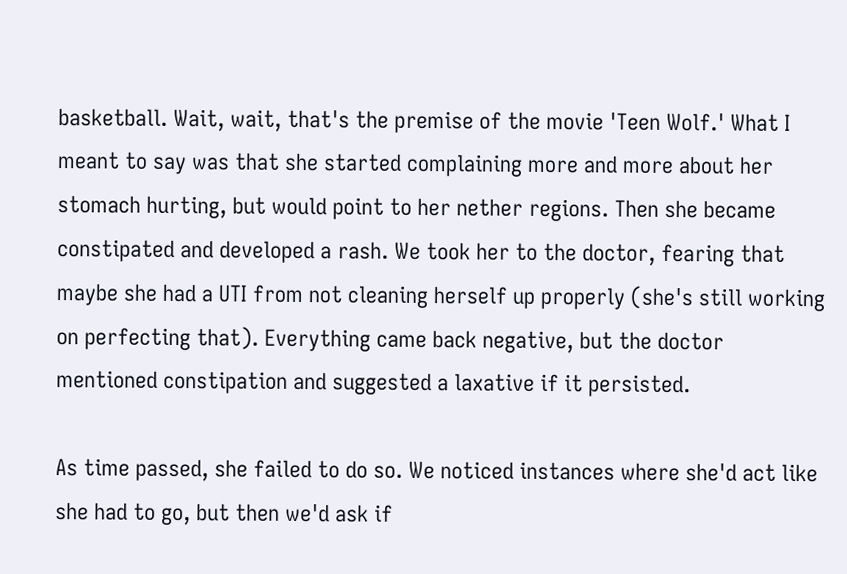basketball. Wait, wait, that's the premise of the movie 'Teen Wolf.' What I meant to say was that she started complaining more and more about her stomach hurting, but would point to her nether regions. Then she became constipated and developed a rash. We took her to the doctor, fearing that maybe she had a UTI from not cleaning herself up properly (she's still working on perfecting that). Everything came back negative, but the doctor mentioned constipation and suggested a laxative if it persisted.

As time passed, she failed to do so. We noticed instances where she'd act like she had to go, but then we'd ask if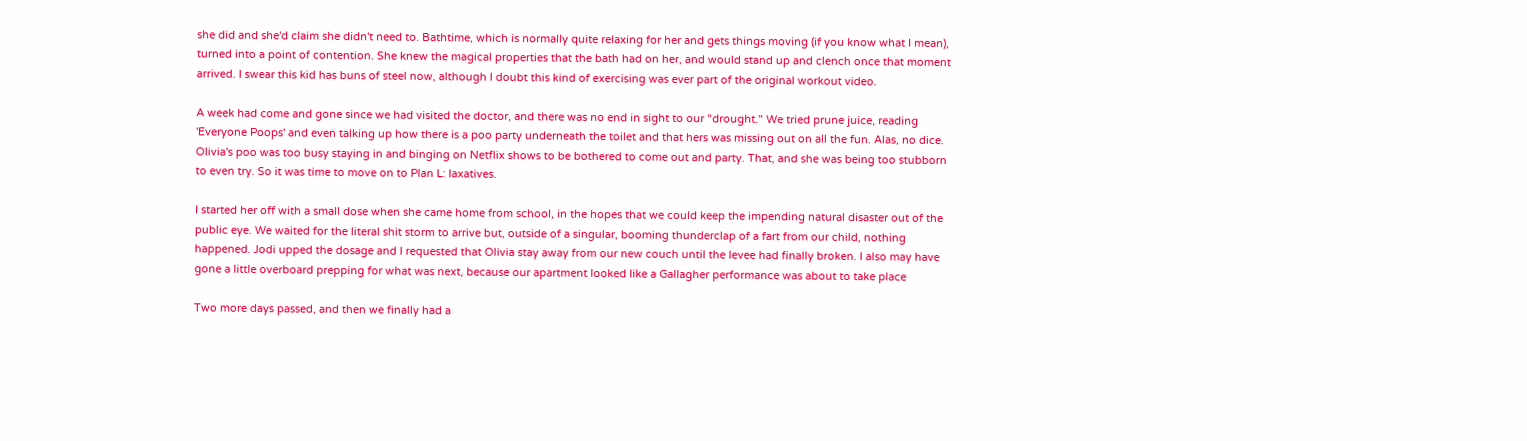she did and she'd claim she didn't need to. Bathtime, which is normally quite relaxing for her and gets things moving (if you know what I mean), turned into a point of contention. She knew the magical properties that the bath had on her, and would stand up and clench once that moment arrived. I swear this kid has buns of steel now, although I doubt this kind of exercising was ever part of the original workout video.

A week had come and gone since we had visited the doctor, and there was no end in sight to our "drought." We tried prune juice, reading 'Everyone Poops' and even talking up how there is a poo party underneath the toilet and that hers was missing out on all the fun. Alas, no dice. Olivia's poo was too busy staying in and binging on Netflix shows to be bothered to come out and party. That, and she was being too stubborn to even try. So it was time to move on to Plan L: laxatives.

I started her off with a small dose when she came home from school, in the hopes that we could keep the impending natural disaster out of the public eye. We waited for the literal shit storm to arrive but, outside of a singular, booming thunderclap of a fart from our child, nothing happened. Jodi upped the dosage and I requested that Olivia stay away from our new couch until the levee had finally broken. I also may have gone a little overboard prepping for what was next, because our apartment looked like a Gallagher performance was about to take place

Two more days passed, and then we finally had a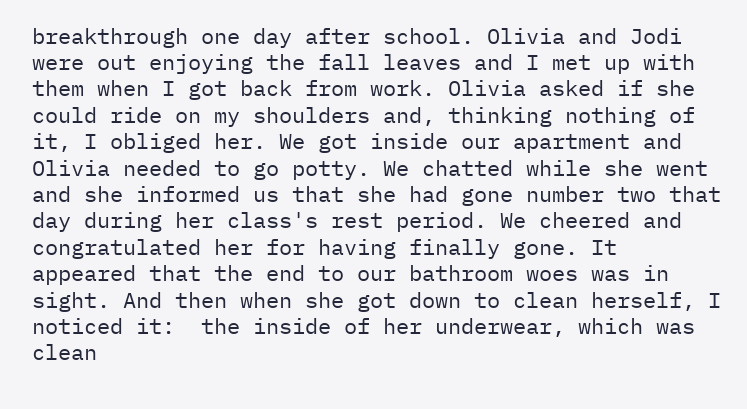breakthrough one day after school. Olivia and Jodi were out enjoying the fall leaves and I met up with them when I got back from work. Olivia asked if she could ride on my shoulders and, thinking nothing of it, I obliged her. We got inside our apartment and Olivia needed to go potty. We chatted while she went and she informed us that she had gone number two that day during her class's rest period. We cheered and congratulated her for having finally gone. It appeared that the end to our bathroom woes was in sight. And then when she got down to clean herself, I noticed it:  the inside of her underwear, which was clean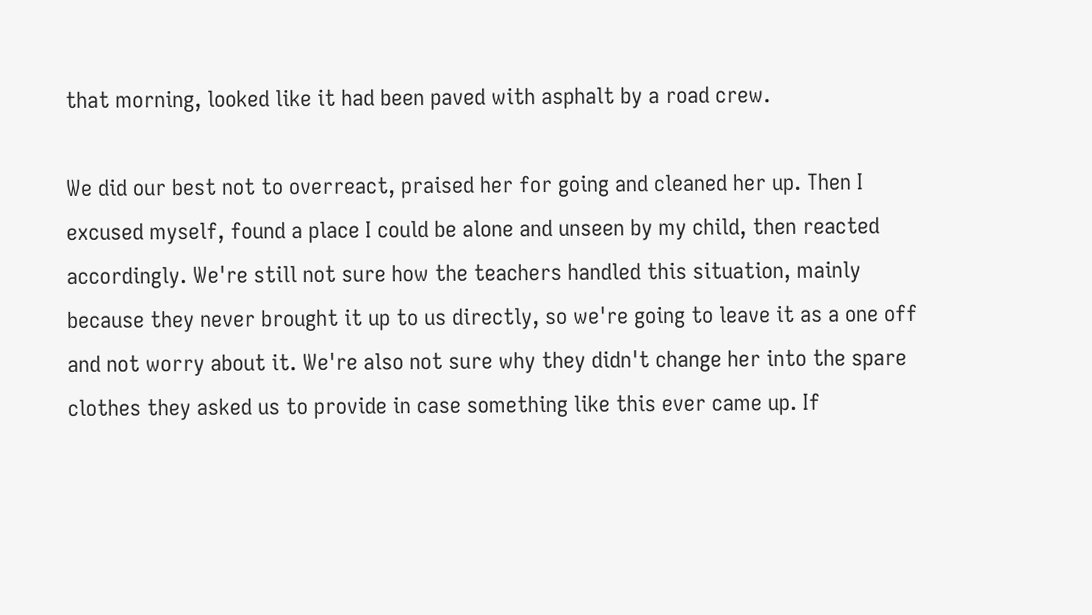that morning, looked like it had been paved with asphalt by a road crew.

We did our best not to overreact, praised her for going and cleaned her up. Then I excused myself, found a place I could be alone and unseen by my child, then reacted accordingly. We're still not sure how the teachers handled this situation, mainly because they never brought it up to us directly, so we're going to leave it as a one off and not worry about it. We're also not sure why they didn't change her into the spare clothes they asked us to provide in case something like this ever came up. If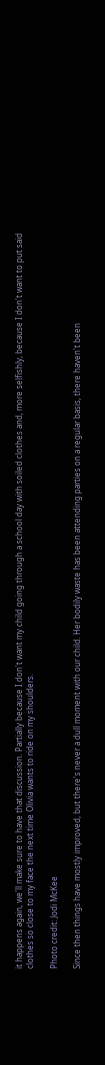it happens again, we'll make sure to have that discussion. Partially because I don't want my child going through a school day with soiled clothes and, more selfishly, because I don't want to put said clothes so close to my face the next time Olivia wants to ride on my shoulders.

Photo credit: Jodi McKee

Since then things have mostly improved, but there's never a dull moment with our child. Her bodily waste has been attending parties on a regular basis, there haven't been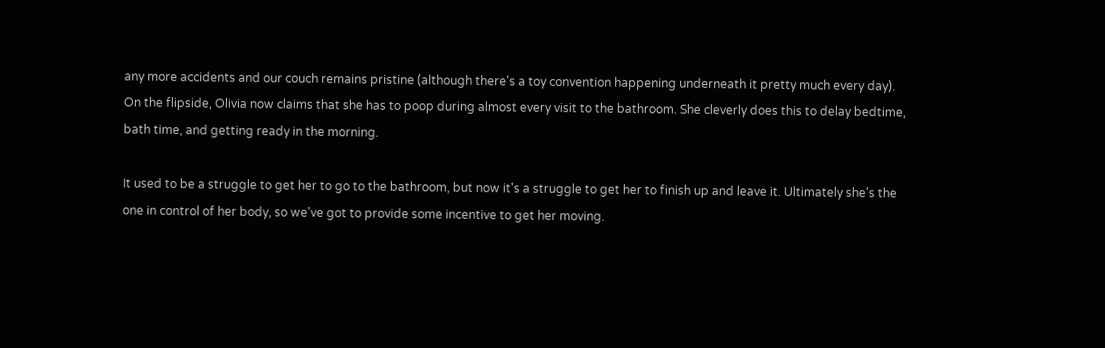any more accidents and our couch remains pristine (although there's a toy convention happening underneath it pretty much every day). On the flipside, Olivia now claims that she has to poop during almost every visit to the bathroom. She cleverly does this to delay bedtime, bath time, and getting ready in the morning.

It used to be a struggle to get her to go to the bathroom, but now it's a struggle to get her to finish up and leave it. Ultimately she's the one in control of her body, so we've got to provide some incentive to get her moving.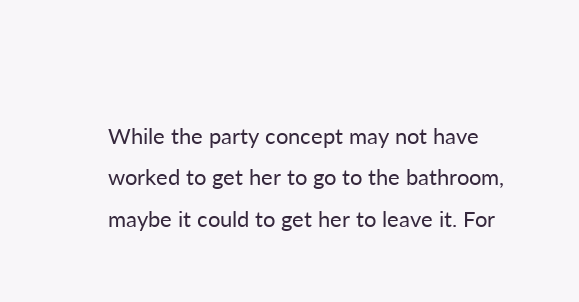While the party concept may not have worked to get her to go to the bathroom, maybe it could to get her to leave it. For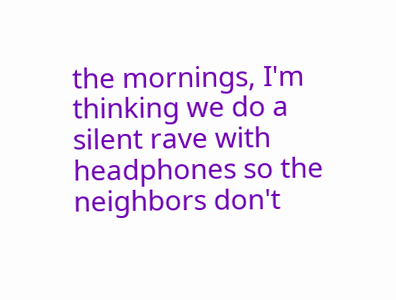the mornings, I'm thinking we do a silent rave with headphones so the neighbors don't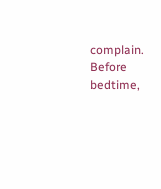complain. Before bedtime,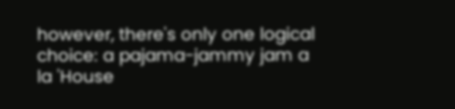however, there's only one logical choice: a pajama-jammy jam a la 'House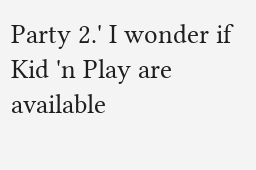Party 2.' I wonder if Kid 'n Play are available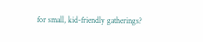for small, kid-friendly gatherings?